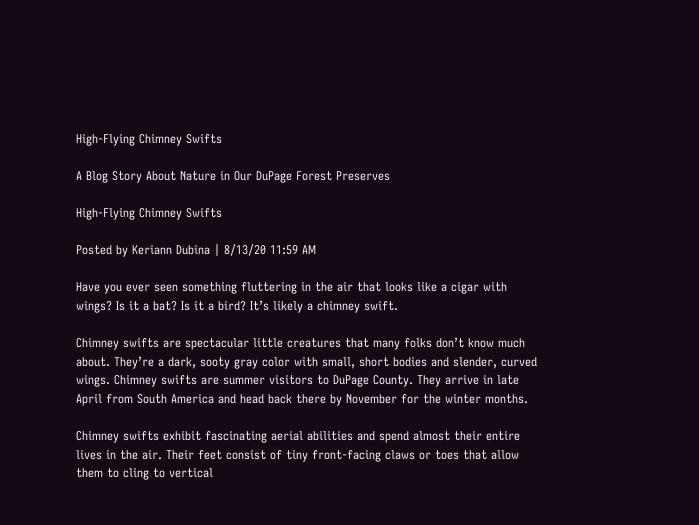High-Flying Chimney Swifts

A Blog Story About Nature in Our DuPage Forest Preserves

High-Flying Chimney Swifts

Posted by Keriann Dubina | 8/13/20 11:59 AM

Have you ever seen something fluttering in the air that looks like a cigar with wings? Is it a bat? Is it a bird? It’s likely a chimney swift.

Chimney swifts are spectacular little creatures that many folks don’t know much about. They’re a dark, sooty gray color with small, short bodies and slender, curved wings. Chimney swifts are summer visitors to DuPage County. They arrive in late April from South America and head back there by November for the winter months.

Chimney swifts exhibit fascinating aerial abilities and spend almost their entire lives in the air. Their feet consist of tiny front-facing claws or toes that allow them to cling to vertical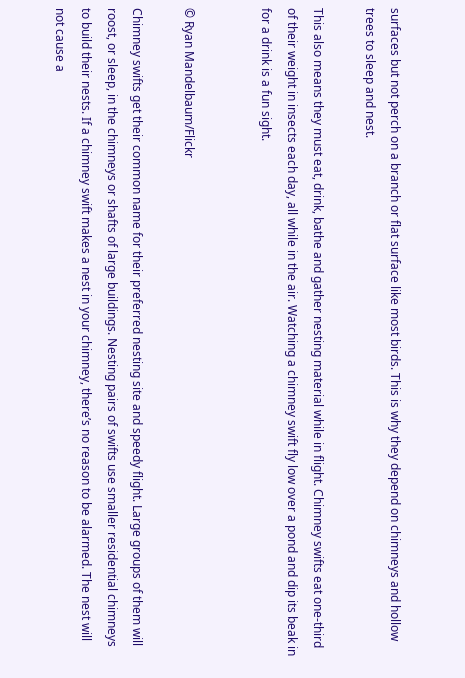surfaces but not perch on a branch or flat surface like most birds. This is why they depend on chimneys and hollow trees to sleep and nest.

This also means they must eat, drink, bathe and gather nesting material while in flight. Chimney swifts eat one-third of their weight in insects each day, all while in the air. Watching a chimney swift fly low over a pond and dip its beak in for a drink is a fun sight.


© Ryan Mandelbaum/Flickr

Chimney swifts get their common name for their preferred nesting site and speedy flight. Large groups of them will roost, or sleep, in the chimneys or shafts of large buildings. Nesting pairs of swifts use smaller residential chimneys to build their nests. If a chimney swift makes a nest in your chimney, there’s no reason to be alarmed. The nest will not cause a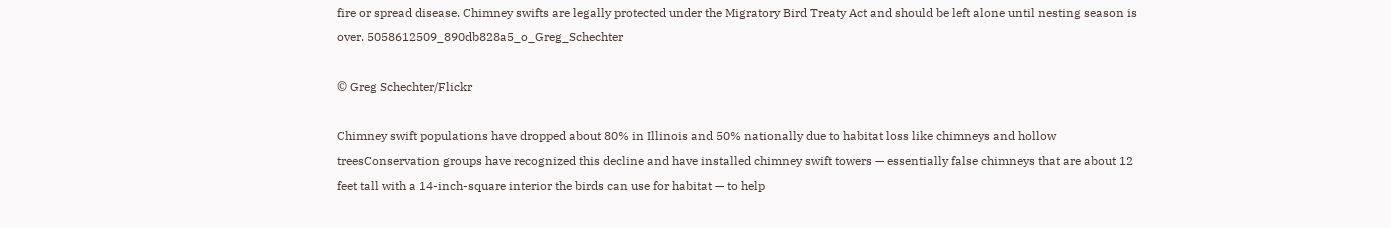fire or spread disease. Chimney swifts are legally protected under the Migratory Bird Treaty Act and should be left alone until nesting season is over. 5058612509_890db828a5_o_Greg_Schechter

© Greg Schechter/Flickr

Chimney swift populations have dropped about 80% in Illinois and 50% nationally due to habitat loss like chimneys and hollow treesConservation groups have recognized this decline and have installed chimney swift towers — essentially false chimneys that are about 12 feet tall with a 14-inch-square interior the birds can use for habitat — to help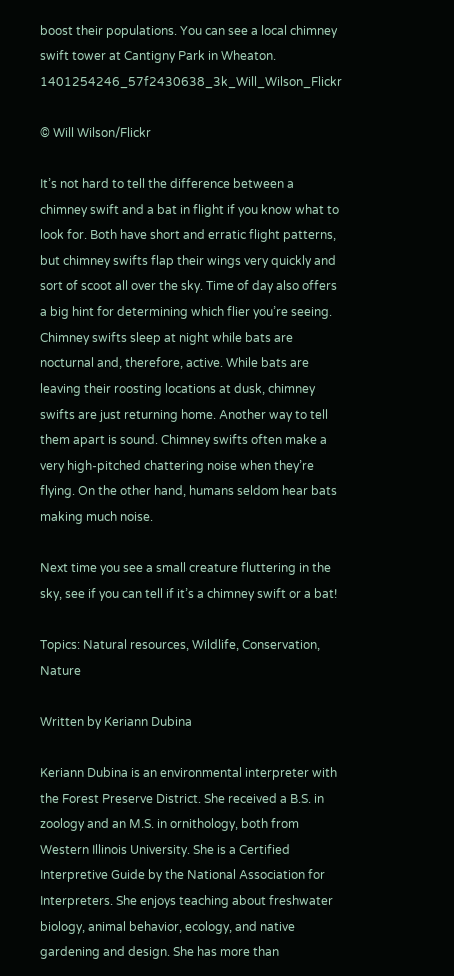boost their populations. You can see a local chimney swift tower at Cantigny Park in Wheaton. 1401254246_57f2430638_3k_Will_Wilson_Flickr

© Will Wilson/Flickr

It’s not hard to tell the difference between a chimney swift and a bat in flight if you know what to look for. Both have short and erratic flight patterns, but chimney swifts flap their wings very quickly and sort of scoot all over the sky. Time of day also offers a big hint for determining which flier you’re seeing. Chimney swifts sleep at night while bats are nocturnal and, therefore, active. While bats are leaving their roosting locations at dusk, chimney swifts are just returning home. Another way to tell them apart is sound. Chimney swifts often make a very high-pitched chattering noise when they’re flying. On the other hand, humans seldom hear bats making much noise.

Next time you see a small creature fluttering in the sky, see if you can tell if it’s a chimney swift or a bat!

Topics: Natural resources, Wildlife, Conservation, Nature

Written by Keriann Dubina

Keriann Dubina is an environmental interpreter with the Forest Preserve District. She received a B.S. in zoology and an M.S. in ornithology, both from Western Illinois University. She is a Certified Interpretive Guide by the National Association for Interpreters. She enjoys teaching about freshwater biology, animal behavior, ecology, and native gardening and design. She has more than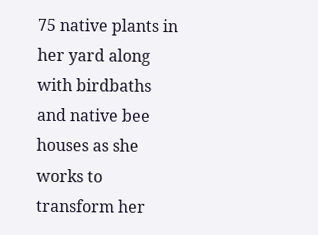75 native plants in her yard along with birdbaths and native bee houses as she works to transform her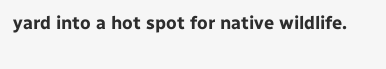yard into a hot spot for native wildlife.